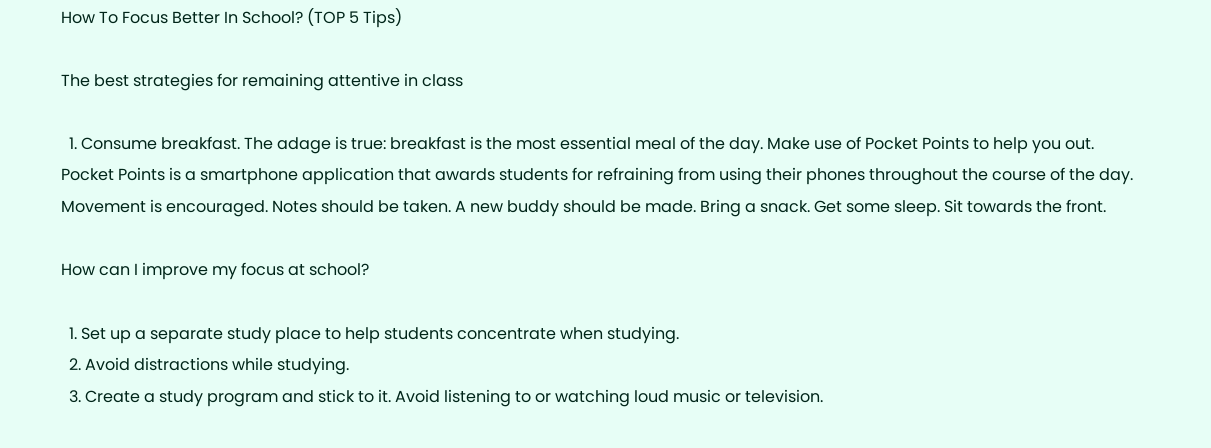How To Focus Better In School? (TOP 5 Tips)

The best strategies for remaining attentive in class

  1. Consume breakfast. The adage is true: breakfast is the most essential meal of the day. Make use of Pocket Points to help you out. Pocket Points is a smartphone application that awards students for refraining from using their phones throughout the course of the day. Movement is encouraged. Notes should be taken. A new buddy should be made. Bring a snack. Get some sleep. Sit towards the front.

How can I improve my focus at school?

  1. Set up a separate study place to help students concentrate when studying.
  2. Avoid distractions while studying.
  3. Create a study program and stick to it. Avoid listening to or watching loud music or television.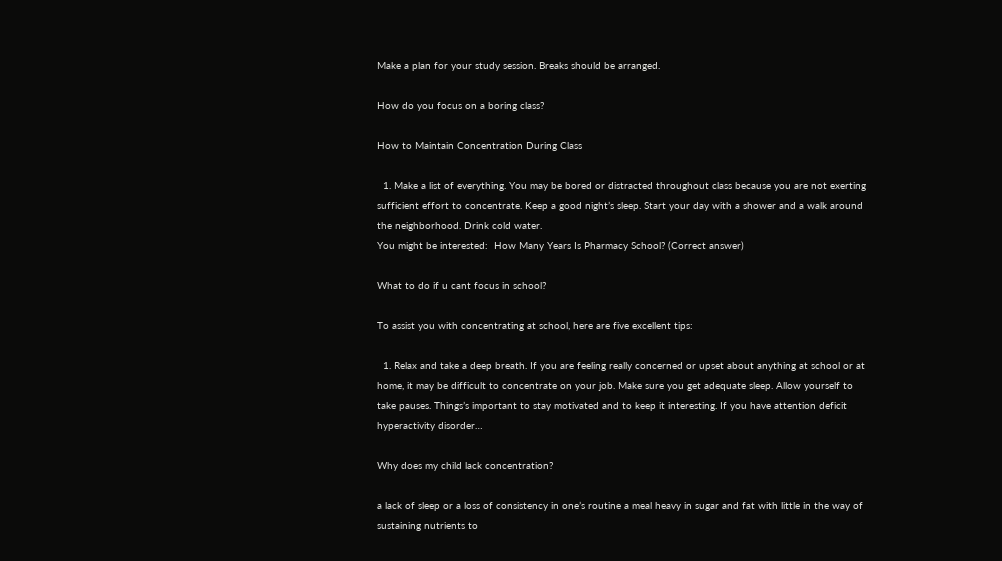Make a plan for your study session. Breaks should be arranged.

How do you focus on a boring class?

How to Maintain Concentration During Class

  1. Make a list of everything. You may be bored or distracted throughout class because you are not exerting sufficient effort to concentrate. Keep a good night’s sleep. Start your day with a shower and a walk around the neighborhood. Drink cold water.
You might be interested:  How Many Years Is Pharmacy School? (Correct answer)

What to do if u cant focus in school?

To assist you with concentrating at school, here are five excellent tips:

  1. Relax and take a deep breath. If you are feeling really concerned or upset about anything at school or at home, it may be difficult to concentrate on your job. Make sure you get adequate sleep. Allow yourself to take pauses. Things’s important to stay motivated and to keep it interesting. If you have attention deficit hyperactivity disorder…

Why does my child lack concentration?

a lack of sleep or a loss of consistency in one’s routine a meal heavy in sugar and fat with little in the way of sustaining nutrients to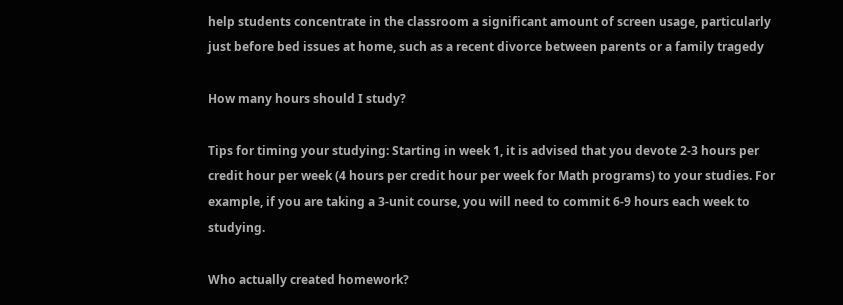help students concentrate in the classroom a significant amount of screen usage, particularly just before bed issues at home, such as a recent divorce between parents or a family tragedy

How many hours should I study?

Tips for timing your studying: Starting in week 1, it is advised that you devote 2-3 hours per credit hour per week (4 hours per credit hour per week for Math programs) to your studies. For example, if you are taking a 3-unit course, you will need to commit 6-9 hours each week to studying.

Who actually created homework?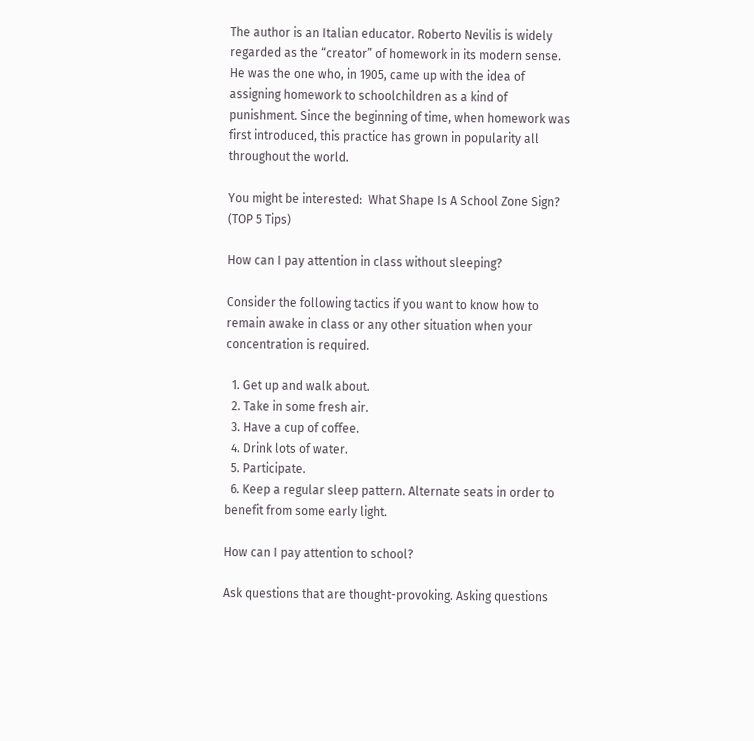The author is an Italian educator. Roberto Nevilis is widely regarded as the “creator” of homework in its modern sense. He was the one who, in 1905, came up with the idea of assigning homework to schoolchildren as a kind of punishment. Since the beginning of time, when homework was first introduced, this practice has grown in popularity all throughout the world.

You might be interested:  What Shape Is A School Zone Sign? (TOP 5 Tips)

How can I pay attention in class without sleeping?

Consider the following tactics if you want to know how to remain awake in class or any other situation when your concentration is required.

  1. Get up and walk about.
  2. Take in some fresh air.
  3. Have a cup of coffee.
  4. Drink lots of water.
  5. Participate.
  6. Keep a regular sleep pattern. Alternate seats in order to benefit from some early light.

How can I pay attention to school?

Ask questions that are thought-provoking. Asking questions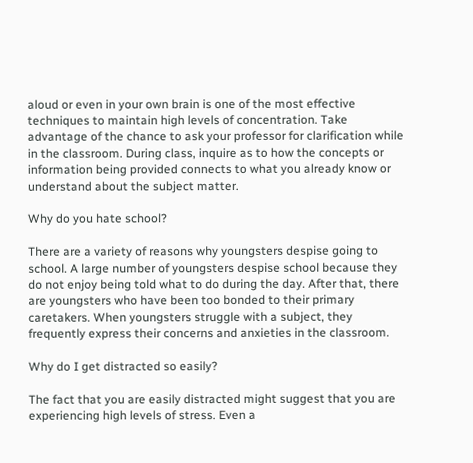aloud or even in your own brain is one of the most effective techniques to maintain high levels of concentration. Take advantage of the chance to ask your professor for clarification while in the classroom. During class, inquire as to how the concepts or information being provided connects to what you already know or understand about the subject matter.

Why do you hate school?

There are a variety of reasons why youngsters despise going to school. A large number of youngsters despise school because they do not enjoy being told what to do during the day. After that, there are youngsters who have been too bonded to their primary caretakers. When youngsters struggle with a subject, they frequently express their concerns and anxieties in the classroom.

Why do I get distracted so easily?

The fact that you are easily distracted might suggest that you are experiencing high levels of stress. Even a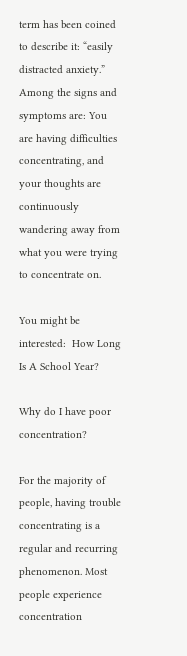term has been coined to describe it: “easily distracted anxiety.” Among the signs and symptoms are: You are having difficulties concentrating, and your thoughts are continuously wandering away from what you were trying to concentrate on.

You might be interested:  How Long Is A School Year?

Why do I have poor concentration?

For the majority of people, having trouble concentrating is a regular and recurring phenomenon. Most people experience concentration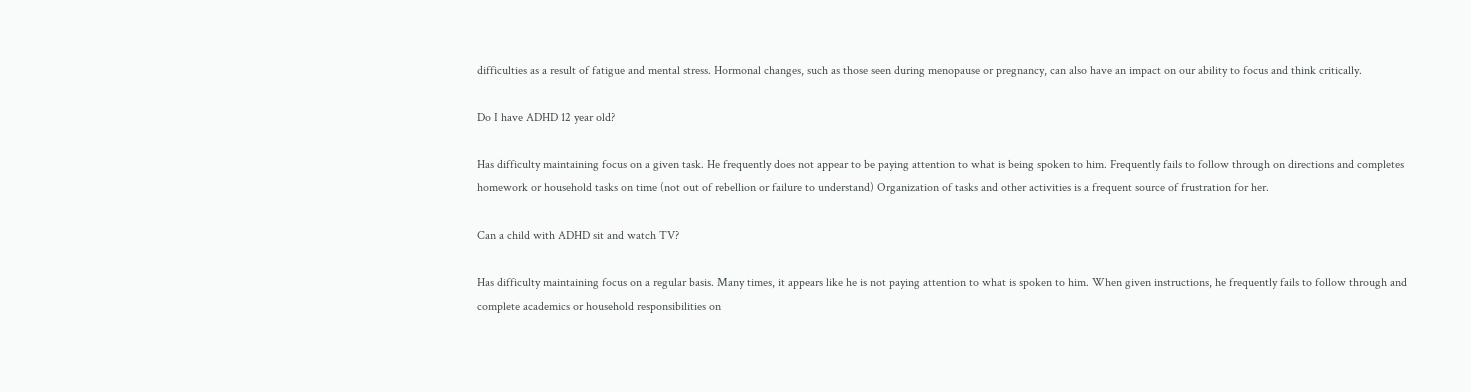difficulties as a result of fatigue and mental stress. Hormonal changes, such as those seen during menopause or pregnancy, can also have an impact on our ability to focus and think critically.

Do I have ADHD 12 year old?

Has difficulty maintaining focus on a given task. He frequently does not appear to be paying attention to what is being spoken to him. Frequently fails to follow through on directions and completes homework or household tasks on time (not out of rebellion or failure to understand) Organization of tasks and other activities is a frequent source of frustration for her.

Can a child with ADHD sit and watch TV?

Has difficulty maintaining focus on a regular basis. Many times, it appears like he is not paying attention to what is spoken to him. When given instructions, he frequently fails to follow through and complete academics or household responsibilities on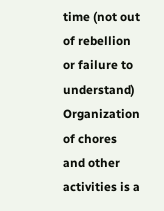time (not out of rebellion or failure to understand) Organization of chores and other activities is a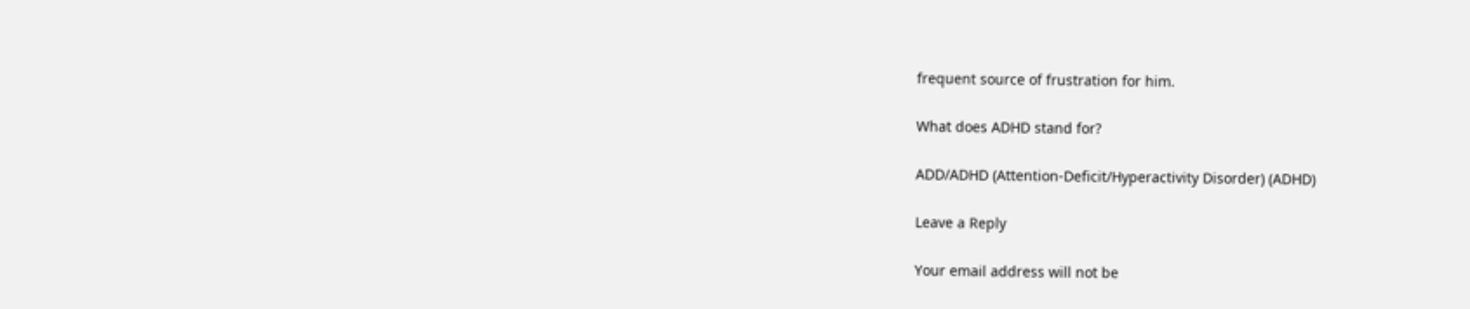frequent source of frustration for him.

What does ADHD stand for?

ADD/ADHD (Attention-Deficit/Hyperactivity Disorder) (ADHD)

Leave a Reply

Your email address will not be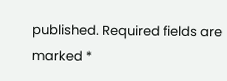published. Required fields are marked *